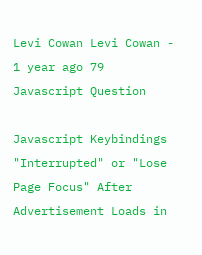Levi Cowan Levi Cowan - 1 year ago 79
Javascript Question

Javascript Keybindings "Interrupted" or "Lose Page Focus" After Advertisement Loads in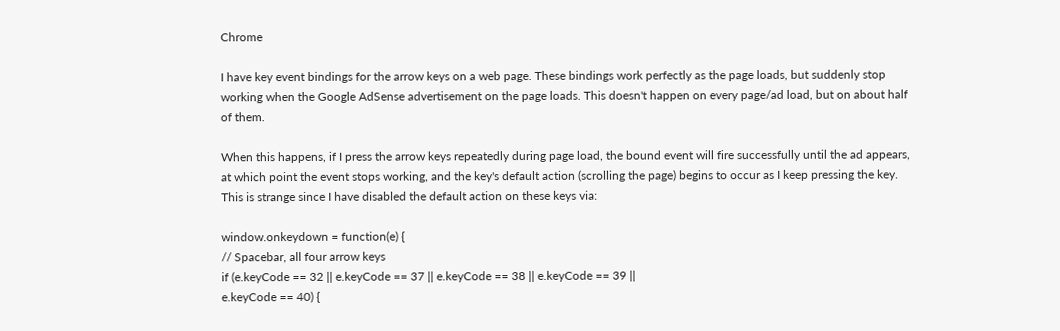Chrome

I have key event bindings for the arrow keys on a web page. These bindings work perfectly as the page loads, but suddenly stop working when the Google AdSense advertisement on the page loads. This doesn't happen on every page/ad load, but on about half of them.

When this happens, if I press the arrow keys repeatedly during page load, the bound event will fire successfully until the ad appears, at which point the event stops working, and the key's default action (scrolling the page) begins to occur as I keep pressing the key. This is strange since I have disabled the default action on these keys via:

window.onkeydown = function(e) {
// Spacebar, all four arrow keys
if (e.keyCode == 32 || e.keyCode == 37 || e.keyCode == 38 || e.keyCode == 39 ||
e.keyCode == 40) {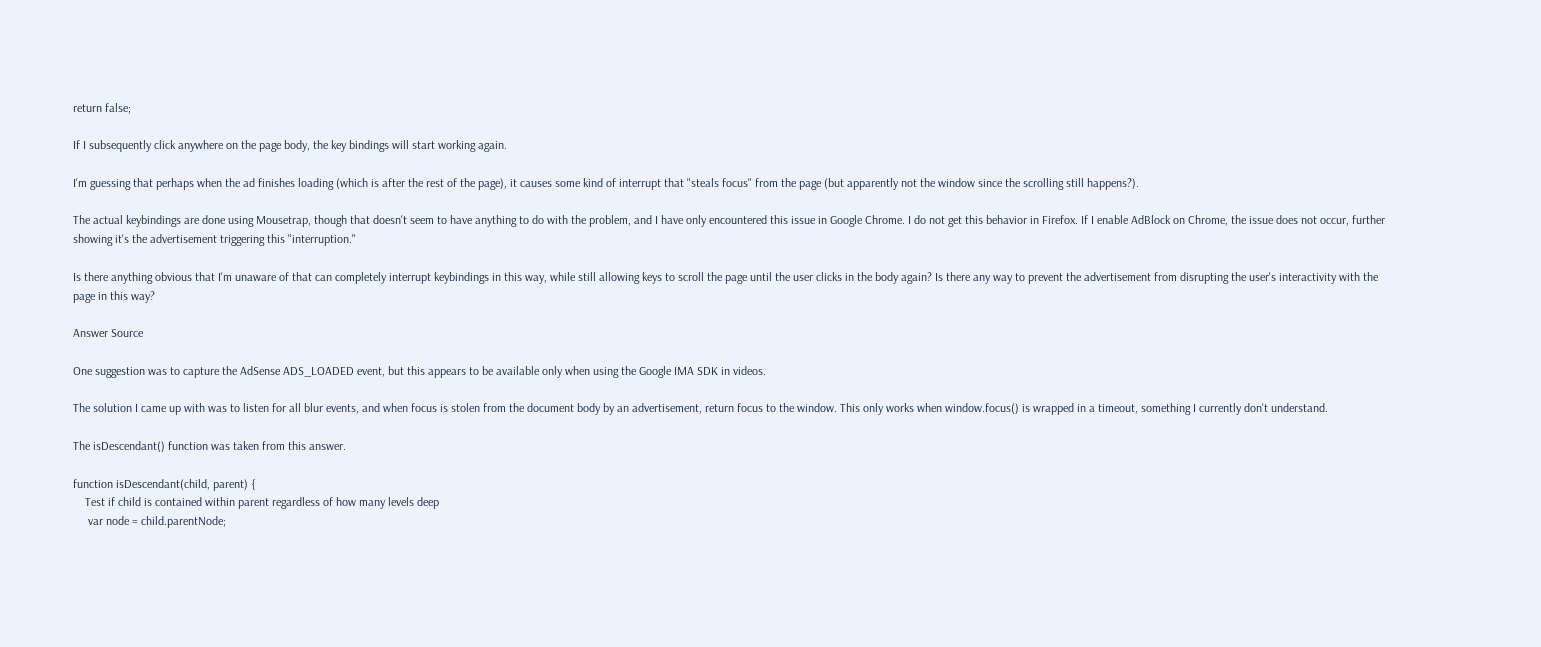return false;

If I subsequently click anywhere on the page body, the key bindings will start working again.

I'm guessing that perhaps when the ad finishes loading (which is after the rest of the page), it causes some kind of interrupt that "steals focus" from the page (but apparently not the window since the scrolling still happens?).

The actual keybindings are done using Mousetrap, though that doesn't seem to have anything to do with the problem, and I have only encountered this issue in Google Chrome. I do not get this behavior in Firefox. If I enable AdBlock on Chrome, the issue does not occur, further showing it's the advertisement triggering this "interruption."

Is there anything obvious that I'm unaware of that can completely interrupt keybindings in this way, while still allowing keys to scroll the page until the user clicks in the body again? Is there any way to prevent the advertisement from disrupting the user's interactivity with the page in this way?

Answer Source

One suggestion was to capture the AdSense ADS_LOADED event, but this appears to be available only when using the Google IMA SDK in videos.

The solution I came up with was to listen for all blur events, and when focus is stolen from the document body by an advertisement, return focus to the window. This only works when window.focus() is wrapped in a timeout, something I currently don't understand.

The isDescendant() function was taken from this answer.

function isDescendant(child, parent) {
    Test if child is contained within parent regardless of how many levels deep
     var node = child.parentNode;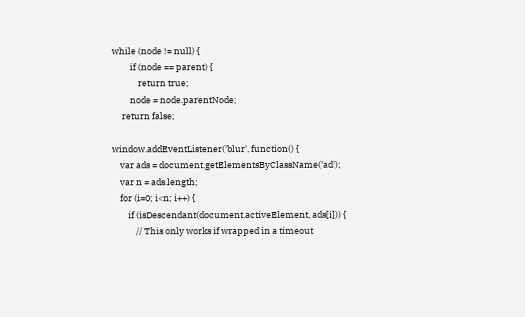while (node != null) {
         if (node == parent) {
             return true;
         node = node.parentNode;
     return false;

window.addEventListener('blur', function() {
    var ads = document.getElementsByClassName('ad');
    var n = ads.length;
    for (i=0; i<n; i++) {
        if (isDescendant(document.activeElement, ads[i])) {
            // This only works if wrapped in a timeout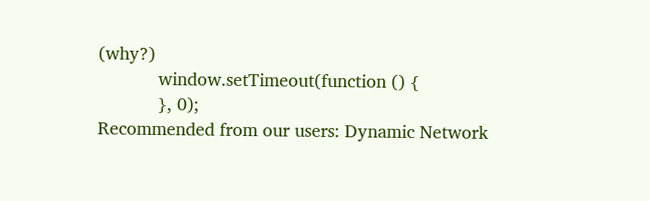(why?)
            window.setTimeout(function () {
            }, 0);
Recommended from our users: Dynamic Network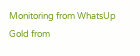Monitoring from WhatsUp Gold from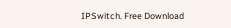IPSwitch. Free Download